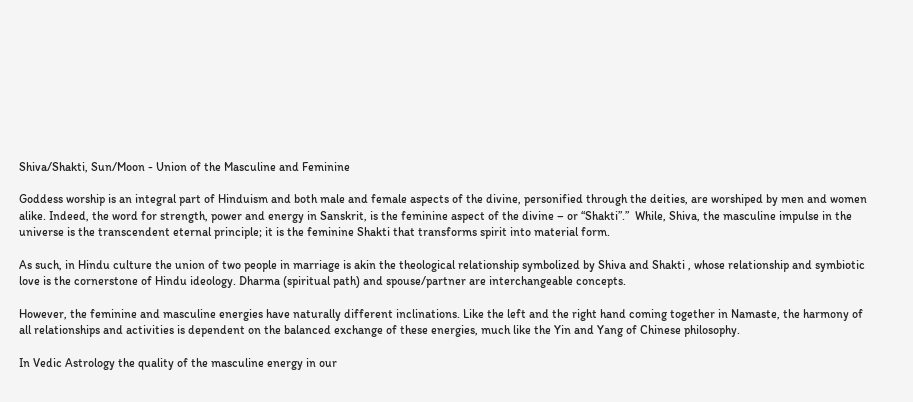Shiva/Shakti, Sun/Moon - Union of the Masculine and Feminine

Goddess worship is an integral part of Hinduism and both male and female aspects of the divine, personified through the deities, are worshiped by men and women alike. Indeed, the word for strength, power and energy in Sanskrit, is the feminine aspect of the divine – or “Shakti”.”  While, Shiva, the masculine impulse in the universe is the transcendent eternal principle; it is the feminine Shakti that transforms spirit into material form.

As such, in Hindu culture the union of two people in marriage is akin the theological relationship symbolized by Shiva and Shakti , whose relationship and symbiotic love is the cornerstone of Hindu ideology. Dharma (spiritual path) and spouse/partner are interchangeable concepts.

However, the feminine and masculine energies have naturally different inclinations. Like the left and the right hand coming together in Namaste, the harmony of all relationships and activities is dependent on the balanced exchange of these energies, much like the Yin and Yang of Chinese philosophy.

In Vedic Astrology the quality of the masculine energy in our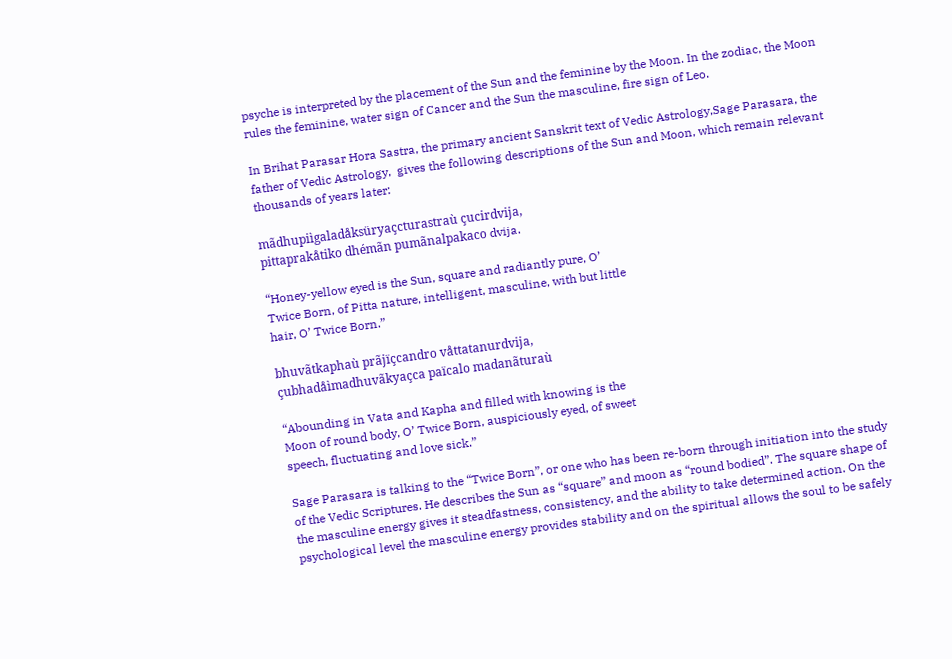psyche is interpreted by the placement of the Sun and the feminine by the Moon. In the zodiac, the Moon rules the feminine, water sign of Cancer and the Sun the masculine, fire sign of Leo.

In Brihat Parasar Hora Sastra, the primary ancient Sanskrit text of Vedic Astrology,Sage Parasara, the father of Vedic Astrology,  gives the following descriptions of the Sun and Moon, which remain relevant thousands of years later:

mãdhupiìgaladåksüryaçcturastraù çucirdvija,
pittaprakåtiko dhémãn pumãnalpakaco dvija.

“Honey-yellow eyed is the Sun, square and radiantly pure, O’
Twice Born, of Pitta nature, intelligent, masculine, with but little
hair, O’ Twice Born.”

bhuvãtkaphaù prãjïçcandro våttatanurdvija,
çubhadåìmadhuvãkyaçca païcalo madanãturaù

“Abounding in Vata and Kapha and filled with knowing is the
Moon of round body, O’ Twice Born, auspiciously eyed, of sweet
speech, fluctuating and love sick.”

Sage Parasara is talking to the “Twice Born”, or one who has been re-born through initiation into the study of the Vedic Scriptures. He describes the Sun as “square” and moon as “round bodied”. The square shape of the masculine energy gives it steadfastness, consistency, and the ability to take determined action. On the psychological level the masculine energy provides stability and on the spiritual allows the soul to be safely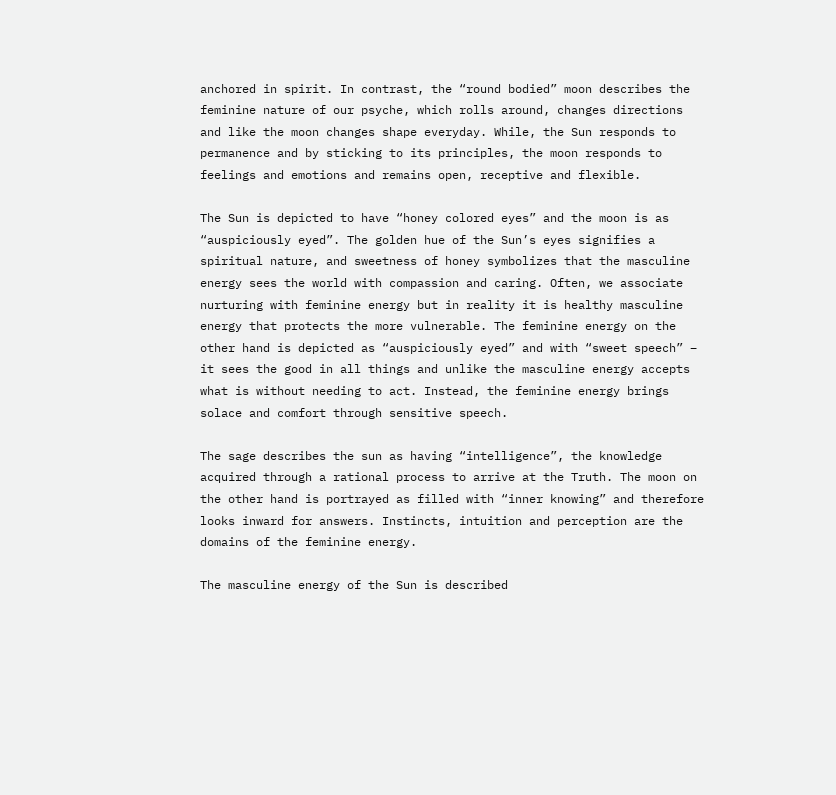anchored in spirit. In contrast, the “round bodied” moon describes the feminine nature of our psyche, which rolls around, changes directions and like the moon changes shape everyday. While, the Sun responds to permanence and by sticking to its principles, the moon responds to feelings and emotions and remains open, receptive and flexible.

The Sun is depicted to have “honey colored eyes” and the moon is as “auspiciously eyed”. The golden hue of the Sun’s eyes signifies a spiritual nature, and sweetness of honey symbolizes that the masculine energy sees the world with compassion and caring. Often, we associate nurturing with feminine energy but in reality it is healthy masculine energy that protects the more vulnerable. The feminine energy on the other hand is depicted as “auspiciously eyed” and with “sweet speech” – it sees the good in all things and unlike the masculine energy accepts what is without needing to act. Instead, the feminine energy brings solace and comfort through sensitive speech.

The sage describes the sun as having “intelligence”, the knowledge acquired through a rational process to arrive at the Truth. The moon on the other hand is portrayed as filled with “inner knowing” and therefore looks inward for answers. Instincts, intuition and perception are the domains of the feminine energy.

The masculine energy of the Sun is described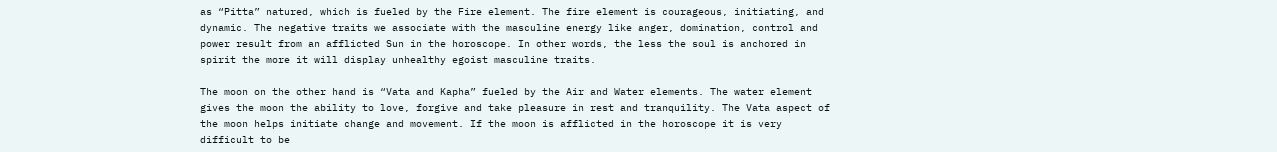as “Pitta” natured, which is fueled by the Fire element. The fire element is courageous, initiating, and dynamic. The negative traits we associate with the masculine energy like anger, domination, control and power result from an afflicted Sun in the horoscope. In other words, the less the soul is anchored in spirit the more it will display unhealthy egoist masculine traits.

The moon on the other hand is “Vata and Kapha” fueled by the Air and Water elements. The water element gives the moon the ability to love, forgive and take pleasure in rest and tranquility. The Vata aspect of the moon helps initiate change and movement. If the moon is afflicted in the horoscope it is very difficult to be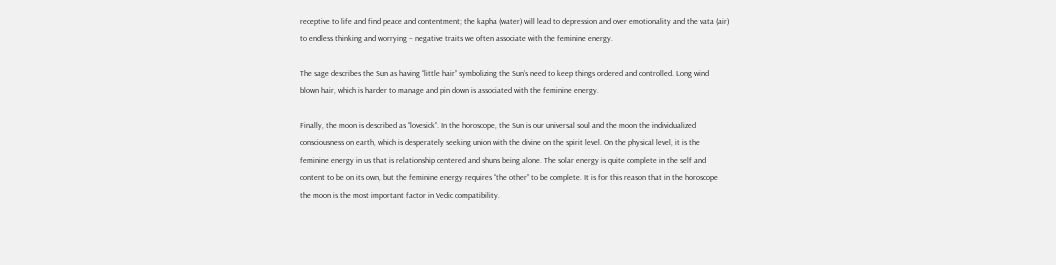receptive to life and find peace and contentment; the kapha (water) will lead to depression and over emotionality and the vata (air) to endless thinking and worrying – negative traits we often associate with the feminine energy.

The sage describes the Sun as having “little hair” symbolizing the Sun’s need to keep things ordered and controlled. Long wind blown hair, which is harder to manage and pin down is associated with the feminine energy.

Finally, the moon is described as “lovesick”. In the horoscope, the Sun is our universal soul and the moon the individualized consciousness on earth, which is desperately seeking union with the divine on the spirit level. On the physical level, it is the feminine energy in us that is relationship centered and shuns being alone. The solar energy is quite complete in the self and content to be on its own, but the feminine energy requires “the other” to be complete. It is for this reason that in the horoscope the moon is the most important factor in Vedic compatibility.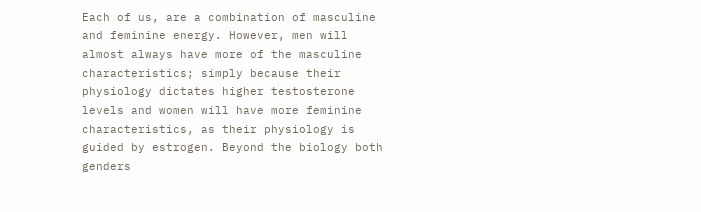Each of us, are a combination of masculine and feminine energy. However, men will almost always have more of the masculine characteristics; simply because their physiology dictates higher testosterone levels and women will have more feminine characteristics, as their physiology is guided by estrogen. Beyond the biology both genders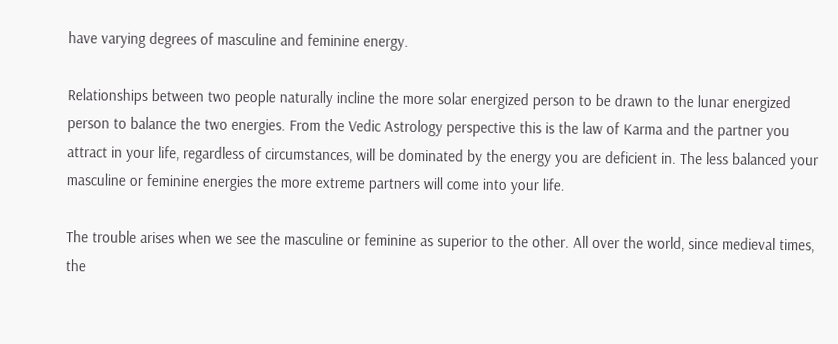have varying degrees of masculine and feminine energy.

Relationships between two people naturally incline the more solar energized person to be drawn to the lunar energized person to balance the two energies. From the Vedic Astrology perspective this is the law of Karma and the partner you attract in your life, regardless of circumstances, will be dominated by the energy you are deficient in. The less balanced your masculine or feminine energies the more extreme partners will come into your life.

The trouble arises when we see the masculine or feminine as superior to the other. All over the world, since medieval times, the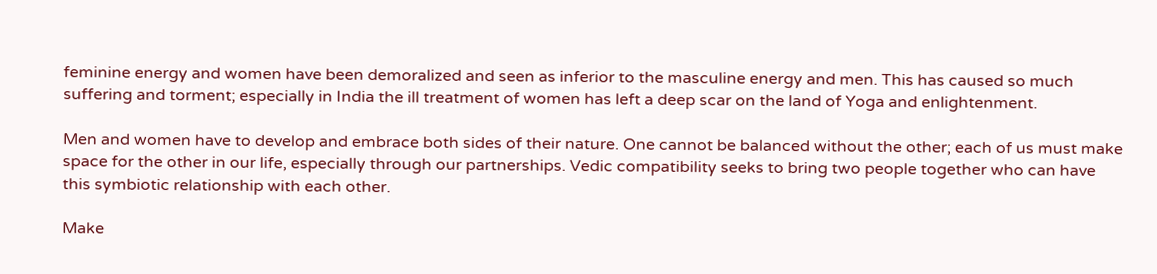feminine energy and women have been demoralized and seen as inferior to the masculine energy and men. This has caused so much suffering and torment; especially in India the ill treatment of women has left a deep scar on the land of Yoga and enlightenment.

Men and women have to develop and embrace both sides of their nature. One cannot be balanced without the other; each of us must make space for the other in our life, especially through our partnerships. Vedic compatibility seeks to bring two people together who can have this symbiotic relationship with each other.

Make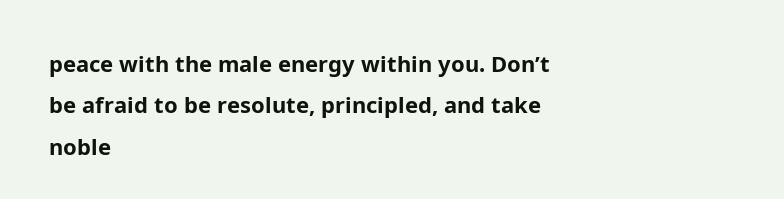peace with the male energy within you. Don’t be afraid to be resolute, principled, and take noble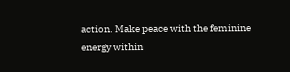action. Make peace with the feminine energy within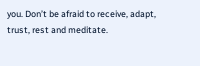you. Don’t be afraid to receive, adapt, trust, rest and meditate.